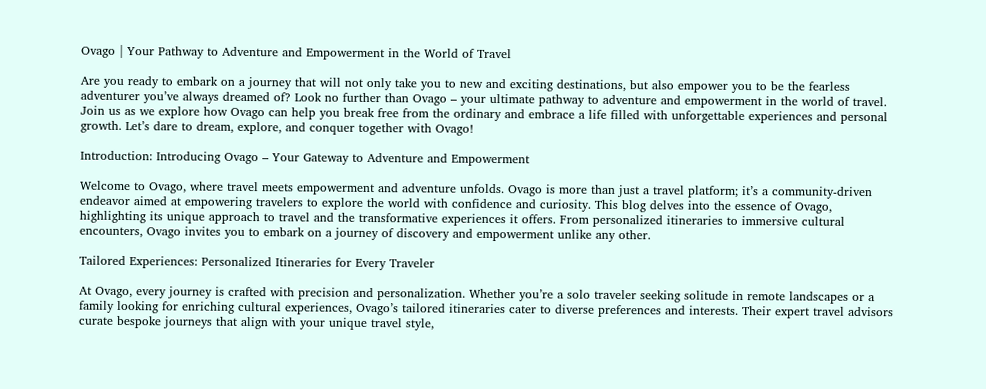Ovago | Your Pathway to Adventure and Empowerment in the World of Travel

Are you ready to embark on a journey that will not only take you to new and exciting destinations, but also empower you to be the fearless adventurer you’ve always dreamed of? Look no further than Ovago – your ultimate pathway to adventure and empowerment in the world of travel. Join us as we explore how Ovago can help you break free from the ordinary and embrace a life filled with unforgettable experiences and personal growth. Let’s dare to dream, explore, and conquer together with Ovago!

Introduction: Introducing Ovago – Your Gateway to Adventure and Empowerment

Welcome to Ovago, where travel meets empowerment and adventure unfolds. Ovago is more than just a travel platform; it’s a community-driven endeavor aimed at empowering travelers to explore the world with confidence and curiosity. This blog delves into the essence of Ovago, highlighting its unique approach to travel and the transformative experiences it offers. From personalized itineraries to immersive cultural encounters, Ovago invites you to embark on a journey of discovery and empowerment unlike any other.

Tailored Experiences: Personalized Itineraries for Every Traveler

At Ovago, every journey is crafted with precision and personalization. Whether you’re a solo traveler seeking solitude in remote landscapes or a family looking for enriching cultural experiences, Ovago’s tailored itineraries cater to diverse preferences and interests. Their expert travel advisors curate bespoke journeys that align with your unique travel style,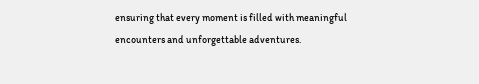ensuring that every moment is filled with meaningful encounters and unforgettable adventures.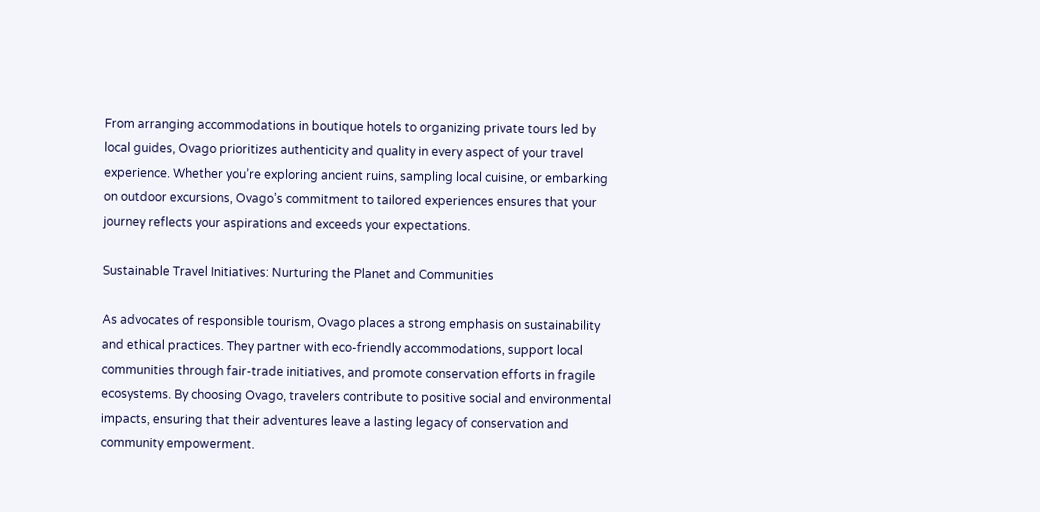From arranging accommodations in boutique hotels to organizing private tours led by local guides, Ovago prioritizes authenticity and quality in every aspect of your travel experience. Whether you’re exploring ancient ruins, sampling local cuisine, or embarking on outdoor excursions, Ovago’s commitment to tailored experiences ensures that your journey reflects your aspirations and exceeds your expectations.

Sustainable Travel Initiatives: Nurturing the Planet and Communities

As advocates of responsible tourism, Ovago places a strong emphasis on sustainability and ethical practices. They partner with eco-friendly accommodations, support local communities through fair-trade initiatives, and promote conservation efforts in fragile ecosystems. By choosing Ovago, travelers contribute to positive social and environmental impacts, ensuring that their adventures leave a lasting legacy of conservation and community empowerment.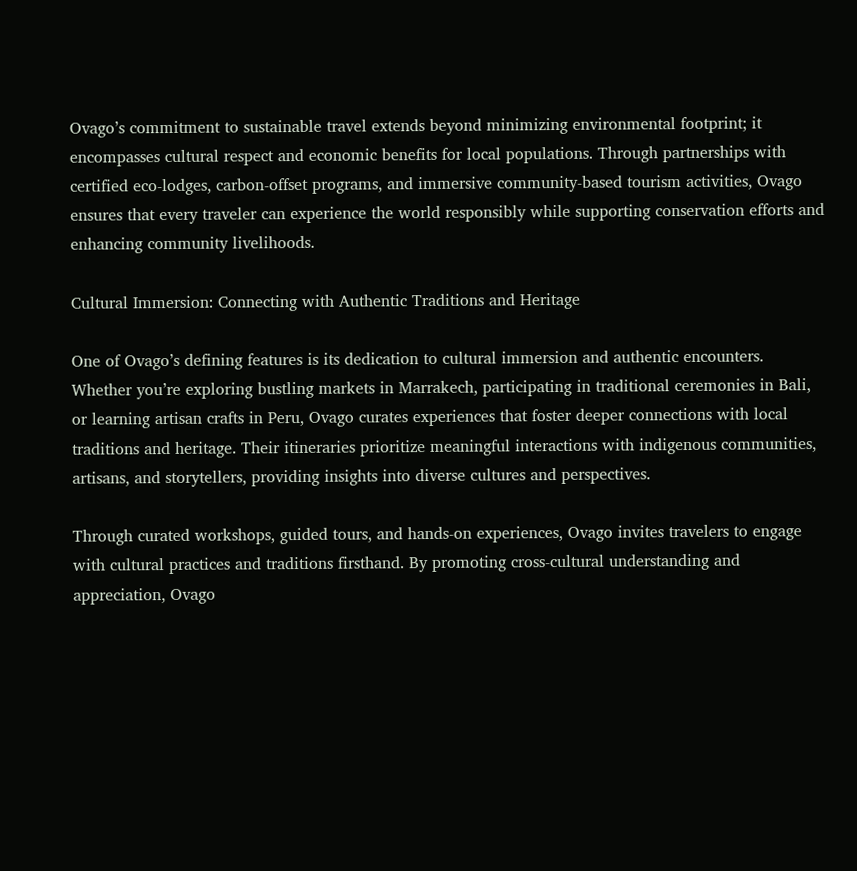Ovago’s commitment to sustainable travel extends beyond minimizing environmental footprint; it encompasses cultural respect and economic benefits for local populations. Through partnerships with certified eco-lodges, carbon-offset programs, and immersive community-based tourism activities, Ovago ensures that every traveler can experience the world responsibly while supporting conservation efforts and enhancing community livelihoods.

Cultural Immersion: Connecting with Authentic Traditions and Heritage

One of Ovago’s defining features is its dedication to cultural immersion and authentic encounters. Whether you’re exploring bustling markets in Marrakech, participating in traditional ceremonies in Bali, or learning artisan crafts in Peru, Ovago curates experiences that foster deeper connections with local traditions and heritage. Their itineraries prioritize meaningful interactions with indigenous communities, artisans, and storytellers, providing insights into diverse cultures and perspectives.

Through curated workshops, guided tours, and hands-on experiences, Ovago invites travelers to engage with cultural practices and traditions firsthand. By promoting cross-cultural understanding and appreciation, Ovago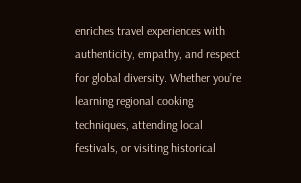enriches travel experiences with authenticity, empathy, and respect for global diversity. Whether you’re learning regional cooking techniques, attending local festivals, or visiting historical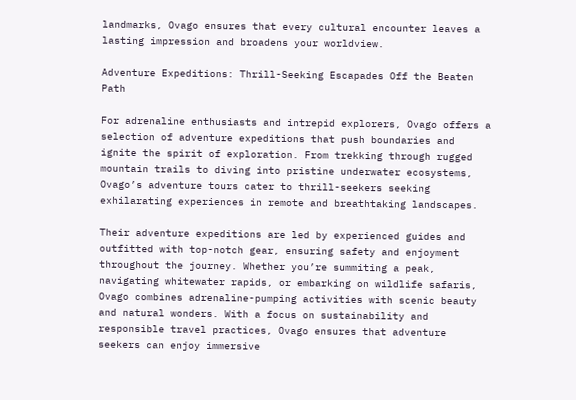landmarks, Ovago ensures that every cultural encounter leaves a lasting impression and broadens your worldview.

Adventure Expeditions: Thrill-Seeking Escapades Off the Beaten Path

For adrenaline enthusiasts and intrepid explorers, Ovago offers a selection of adventure expeditions that push boundaries and ignite the spirit of exploration. From trekking through rugged mountain trails to diving into pristine underwater ecosystems, Ovago’s adventure tours cater to thrill-seekers seeking exhilarating experiences in remote and breathtaking landscapes.

Their adventure expeditions are led by experienced guides and outfitted with top-notch gear, ensuring safety and enjoyment throughout the journey. Whether you’re summiting a peak, navigating whitewater rapids, or embarking on wildlife safaris, Ovago combines adrenaline-pumping activities with scenic beauty and natural wonders. With a focus on sustainability and responsible travel practices, Ovago ensures that adventure seekers can enjoy immersive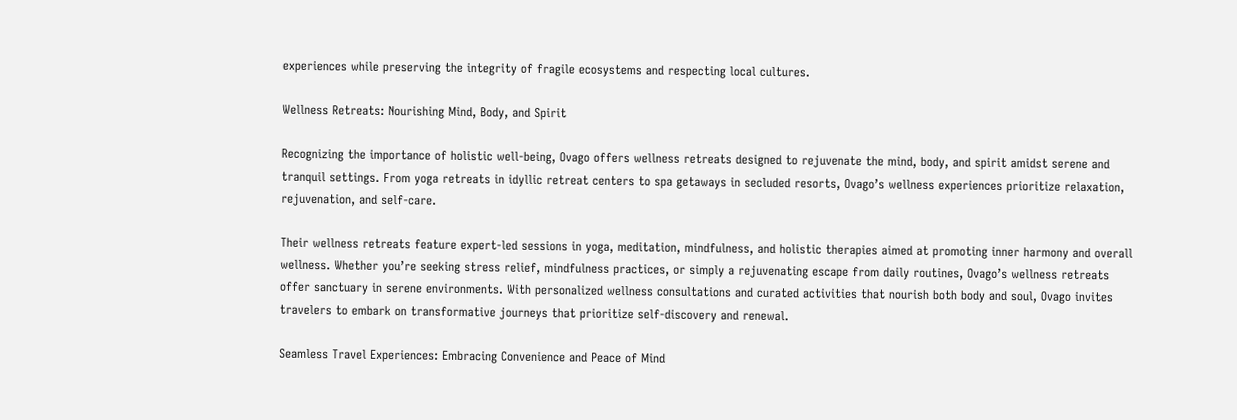experiences while preserving the integrity of fragile ecosystems and respecting local cultures.

Wellness Retreats: Nourishing Mind, Body, and Spirit

Recognizing the importance of holistic well-being, Ovago offers wellness retreats designed to rejuvenate the mind, body, and spirit amidst serene and tranquil settings. From yoga retreats in idyllic retreat centers to spa getaways in secluded resorts, Ovago’s wellness experiences prioritize relaxation, rejuvenation, and self-care.

Their wellness retreats feature expert-led sessions in yoga, meditation, mindfulness, and holistic therapies aimed at promoting inner harmony and overall wellness. Whether you’re seeking stress relief, mindfulness practices, or simply a rejuvenating escape from daily routines, Ovago’s wellness retreats offer sanctuary in serene environments. With personalized wellness consultations and curated activities that nourish both body and soul, Ovago invites travelers to embark on transformative journeys that prioritize self-discovery and renewal.

Seamless Travel Experiences: Embracing Convenience and Peace of Mind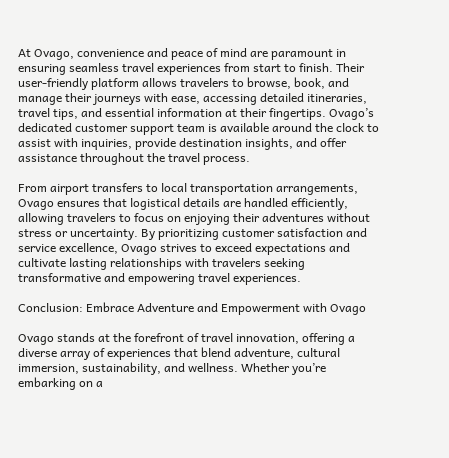At Ovago, convenience and peace of mind are paramount in ensuring seamless travel experiences from start to finish. Their user-friendly platform allows travelers to browse, book, and manage their journeys with ease, accessing detailed itineraries, travel tips, and essential information at their fingertips. Ovago’s dedicated customer support team is available around the clock to assist with inquiries, provide destination insights, and offer assistance throughout the travel process.

From airport transfers to local transportation arrangements, Ovago ensures that logistical details are handled efficiently, allowing travelers to focus on enjoying their adventures without stress or uncertainty. By prioritizing customer satisfaction and service excellence, Ovago strives to exceed expectations and cultivate lasting relationships with travelers seeking transformative and empowering travel experiences.

Conclusion: Embrace Adventure and Empowerment with Ovago

Ovago stands at the forefront of travel innovation, offering a diverse array of experiences that blend adventure, cultural immersion, sustainability, and wellness. Whether you’re embarking on a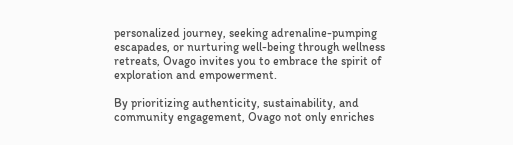personalized journey, seeking adrenaline-pumping escapades, or nurturing well-being through wellness retreats, Ovago invites you to embrace the spirit of exploration and empowerment.

By prioritizing authenticity, sustainability, and community engagement, Ovago not only enriches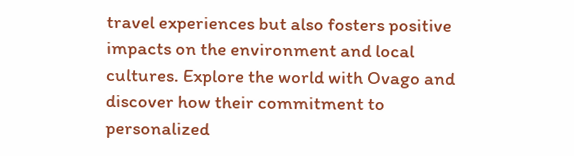travel experiences but also fosters positive impacts on the environment and local cultures. Explore the world with Ovago and discover how their commitment to personalized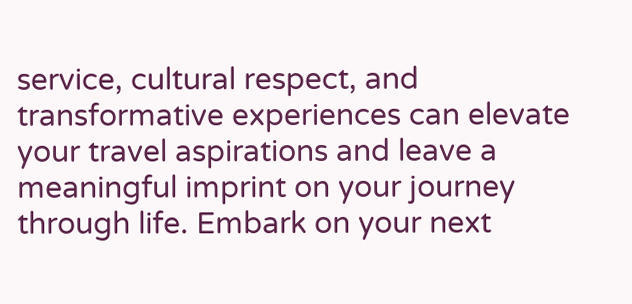service, cultural respect, and transformative experiences can elevate your travel aspirations and leave a meaningful imprint on your journey through life. Embark on your next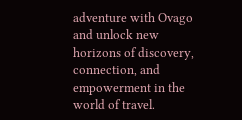adventure with Ovago and unlock new horizons of discovery, connection, and empowerment in the world of travel.